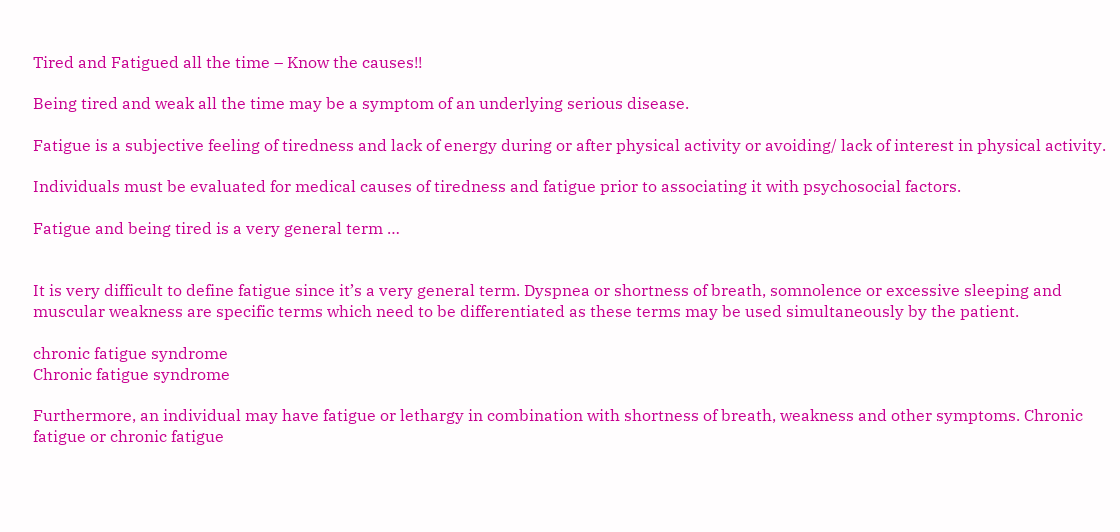Tired and Fatigued all the time – Know the causes!!

Being tired and weak all the time may be a symptom of an underlying serious disease.

Fatigue is a subjective feeling of tiredness and lack of energy during or after physical activity or avoiding/ lack of interest in physical activity.

Individuals must be evaluated for medical causes of tiredness and fatigue prior to associating it with psychosocial factors.

Fatigue and being tired is a very general term …


It is very difficult to define fatigue since it’s a very general term. Dyspnea or shortness of breath, somnolence or excessive sleeping and muscular weakness are specific terms which need to be differentiated as these terms may be used simultaneously by the patient.

chronic fatigue syndrome
Chronic fatigue syndrome

Furthermore, an individual may have fatigue or lethargy in combination with shortness of breath, weakness and other symptoms. Chronic fatigue or chronic fatigue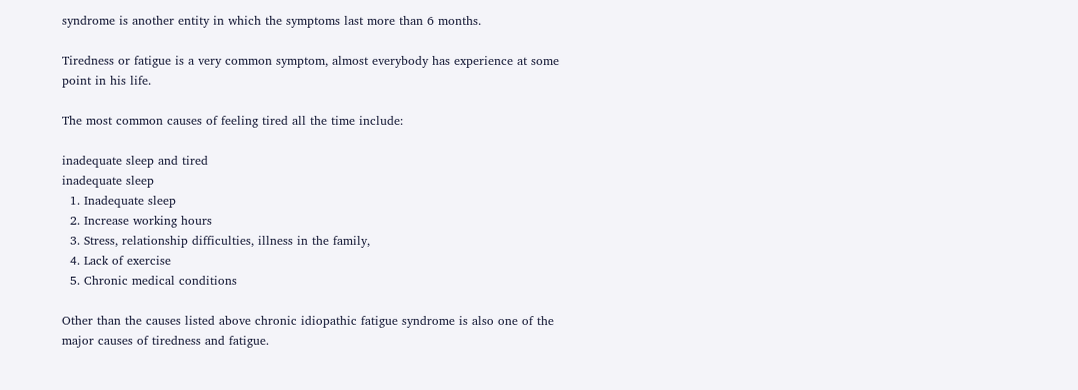syndrome is another entity in which the symptoms last more than 6 months.

Tiredness or fatigue is a very common symptom, almost everybody has experience at some point in his life.

The most common causes of feeling tired all the time include:

inadequate sleep and tired
inadequate sleep
  1. Inadequate sleep
  2. Increase working hours
  3. Stress, relationship difficulties, illness in the family,
  4. Lack of exercise
  5. Chronic medical conditions

Other than the causes listed above chronic idiopathic fatigue syndrome is also one of the major causes of tiredness and fatigue.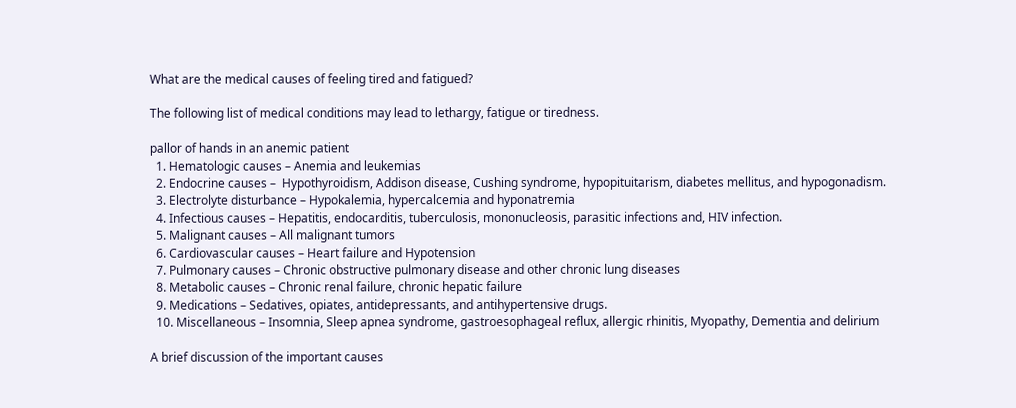What are the medical causes of feeling tired and fatigued?

The following list of medical conditions may lead to lethargy, fatigue or tiredness.

pallor of hands in an anemic patient
  1. Hematologic causes – Anemia and leukemias
  2. Endocrine causes –  Hypothyroidism, Addison disease, Cushing syndrome, hypopituitarism, diabetes mellitus, and hypogonadism.
  3. Electrolyte disturbance – Hypokalemia, hypercalcemia and hyponatremia
  4. Infectious causes – Hepatitis, endocarditis, tuberculosis, mononucleosis, parasitic infections and, HIV infection.
  5. Malignant causes – All malignant tumors
  6. Cardiovascular causes – Heart failure and Hypotension
  7. Pulmonary causes – Chronic obstructive pulmonary disease and other chronic lung diseases
  8. Metabolic causes – Chronic renal failure, chronic hepatic failure
  9. Medications – Sedatives, opiates, antidepressants, and antihypertensive drugs.
  10. Miscellaneous – Insomnia, Sleep apnea syndrome, gastroesophageal reflux, allergic rhinitis, Myopathy, Dementia and delirium

A brief discussion of the important causes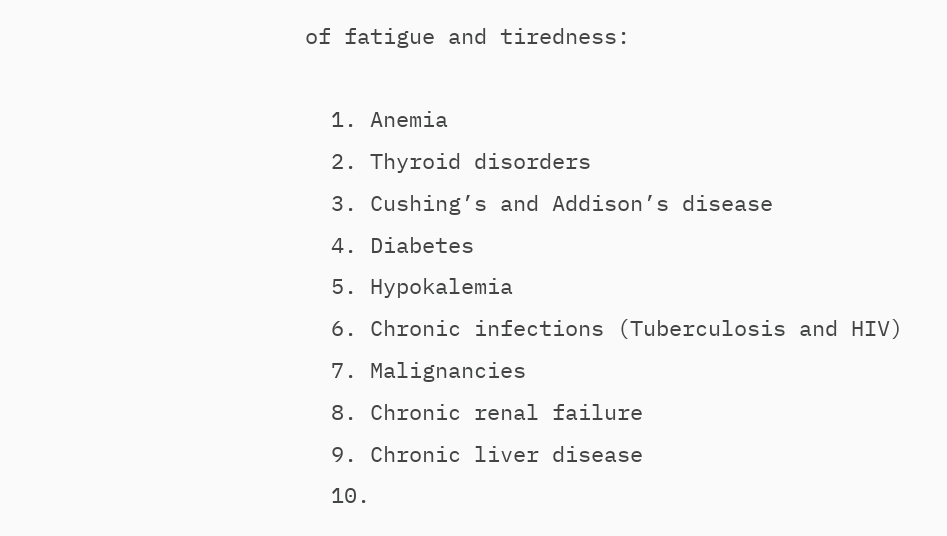of fatigue and tiredness:

  1. Anemia
  2. Thyroid disorders
  3. Cushing’s and Addison’s disease
  4. Diabetes
  5. Hypokalemia
  6. Chronic infections (Tuberculosis and HIV)
  7. Malignancies
  8. Chronic renal failure
  9. Chronic liver disease
  10.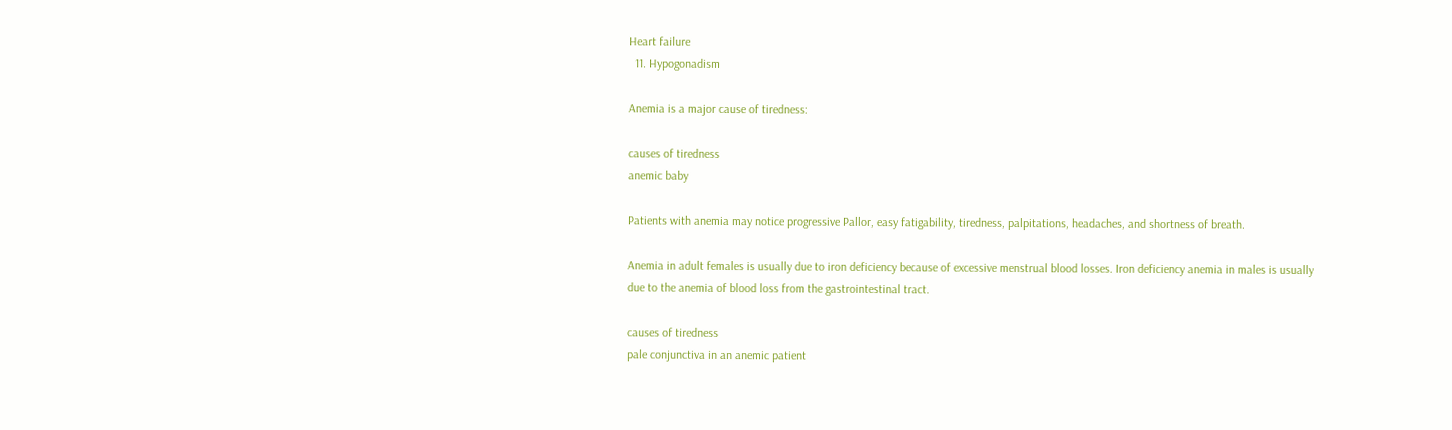Heart failure
  11. Hypogonadism

Anemia is a major cause of tiredness:

causes of tiredness
anemic baby

Patients with anemia may notice progressive Pallor, easy fatigability, tiredness, palpitations, headaches, and shortness of breath.

Anemia in adult females is usually due to iron deficiency because of excessive menstrual blood losses. Iron deficiency anemia in males is usually due to the anemia of blood loss from the gastrointestinal tract.

causes of tiredness
pale conjunctiva in an anemic patient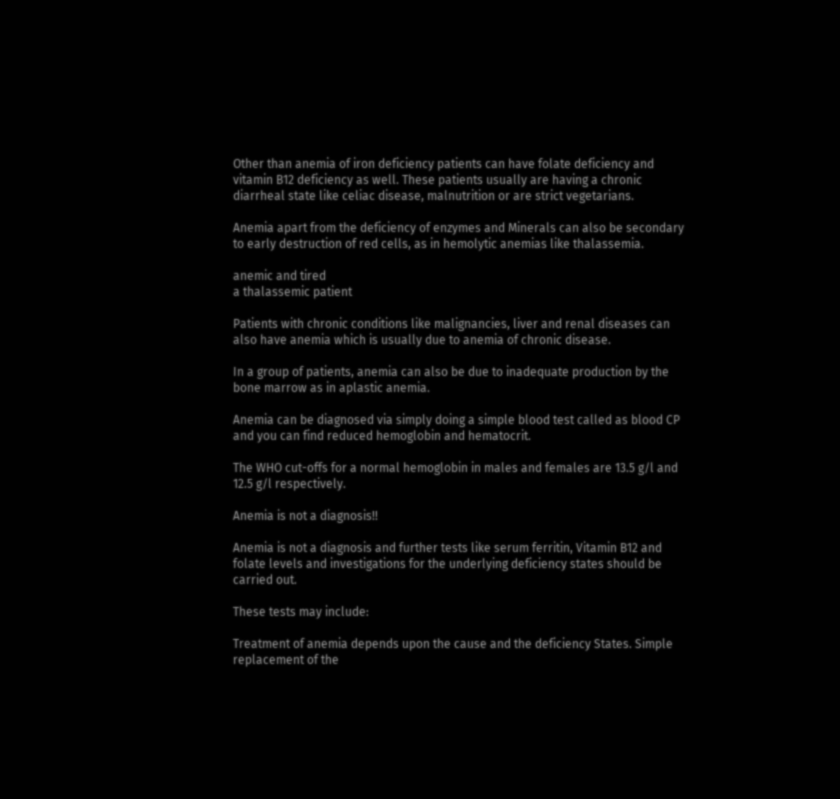Other than anemia of iron deficiency patients can have folate deficiency and vitamin B12 deficiency as well. These patients usually are having a chronic diarrheal state like celiac disease, malnutrition or are strict vegetarians.

Anemia apart from the deficiency of enzymes and Minerals can also be secondary to early destruction of red cells, as in hemolytic anemias like thalassemia.

anemic and tired
a thalassemic patient

Patients with chronic conditions like malignancies, liver and renal diseases can also have anemia which is usually due to anemia of chronic disease.

In a group of patients, anemia can also be due to inadequate production by the bone marrow as in aplastic anemia.

Anemia can be diagnosed via simply doing a simple blood test called as blood CP and you can find reduced hemoglobin and hematocrit.

The WHO cut-offs for a normal hemoglobin in males and females are 13.5 g/l and 12.5 g/l respectively.

Anemia is not a diagnosis!!

Anemia is not a diagnosis and further tests like serum ferritin, Vitamin B12 and folate levels and investigations for the underlying deficiency states should be carried out.

These tests may include:

Treatment of anemia depends upon the cause and the deficiency States. Simple replacement of the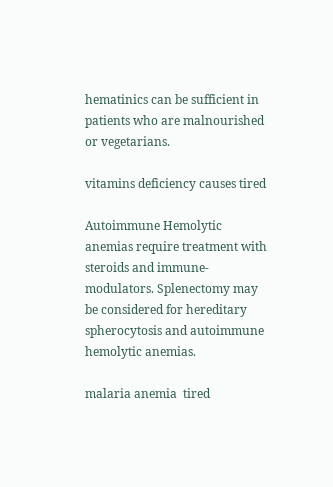hematinics can be sufficient in patients who are malnourished or vegetarians.

vitamins deficiency causes tired

Autoimmune Hemolytic anemias require treatment with steroids and immune-modulators. Splenectomy may be considered for hereditary spherocytosis and autoimmune hemolytic anemias.

malaria anemia  tired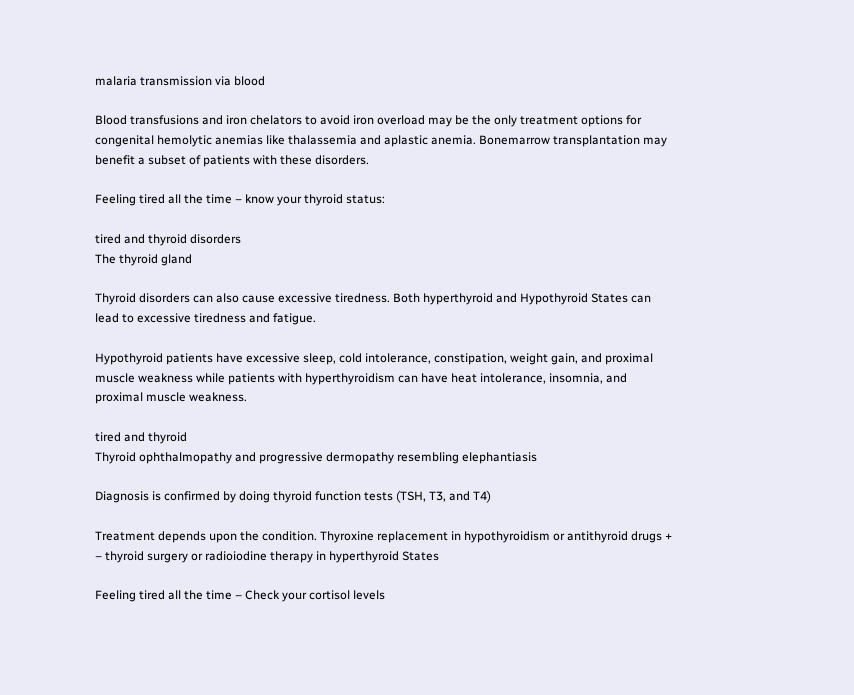malaria transmission via blood

Blood transfusions and iron chelators to avoid iron overload may be the only treatment options for congenital hemolytic anemias like thalassemia and aplastic anemia. Bonemarrow transplantation may benefit a subset of patients with these disorders.

Feeling tired all the time – know your thyroid status:

tired and thyroid disorders
The thyroid gland

Thyroid disorders can also cause excessive tiredness. Both hyperthyroid and Hypothyroid States can lead to excessive tiredness and fatigue.

Hypothyroid patients have excessive sleep, cold intolerance, constipation, weight gain, and proximal muscle weakness while patients with hyperthyroidism can have heat intolerance, insomnia, and proximal muscle weakness.

tired and thyroid
Thyroid ophthalmopathy and progressive dermopathy resembling elephantiasis

Diagnosis is confirmed by doing thyroid function tests (TSH, T3, and T4)

Treatment depends upon the condition. Thyroxine replacement in hypothyroidism or antithyroid drugs + – thyroid surgery or radioiodine therapy in hyperthyroid States

Feeling tired all the time – Check your cortisol levels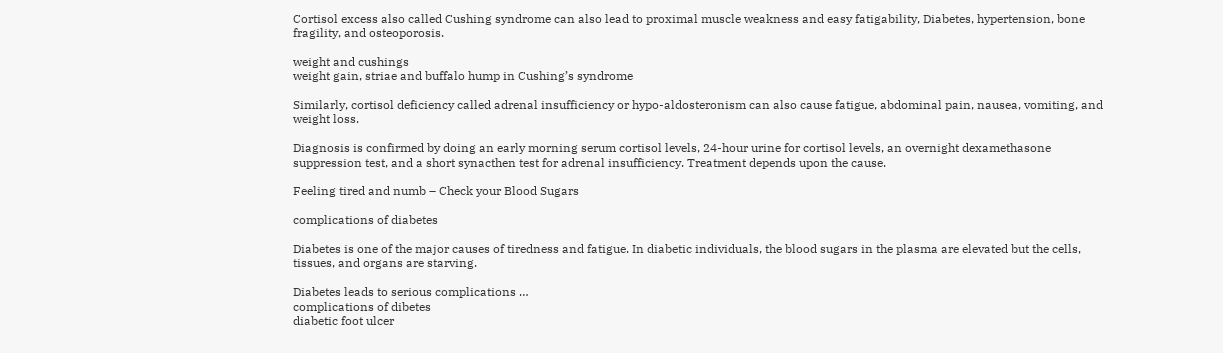Cortisol excess also called Cushing syndrome can also lead to proximal muscle weakness and easy fatigability, Diabetes, hypertension, bone fragility, and osteoporosis.

weight and cushings
weight gain, striae and buffalo hump in Cushing’s syndrome

Similarly, cortisol deficiency called adrenal insufficiency or hypo-aldosteronism can also cause fatigue, abdominal pain, nausea, vomiting, and weight loss.

Diagnosis is confirmed by doing an early morning serum cortisol levels, 24-hour urine for cortisol levels, an overnight dexamethasone suppression test, and a short synacthen test for adrenal insufficiency. Treatment depends upon the cause.

Feeling tired and numb – Check your Blood Sugars

complications of diabetes

Diabetes is one of the major causes of tiredness and fatigue. In diabetic individuals, the blood sugars in the plasma are elevated but the cells, tissues, and organs are starving.

Diabetes leads to serious complications …
complications of dibetes
diabetic foot ulcer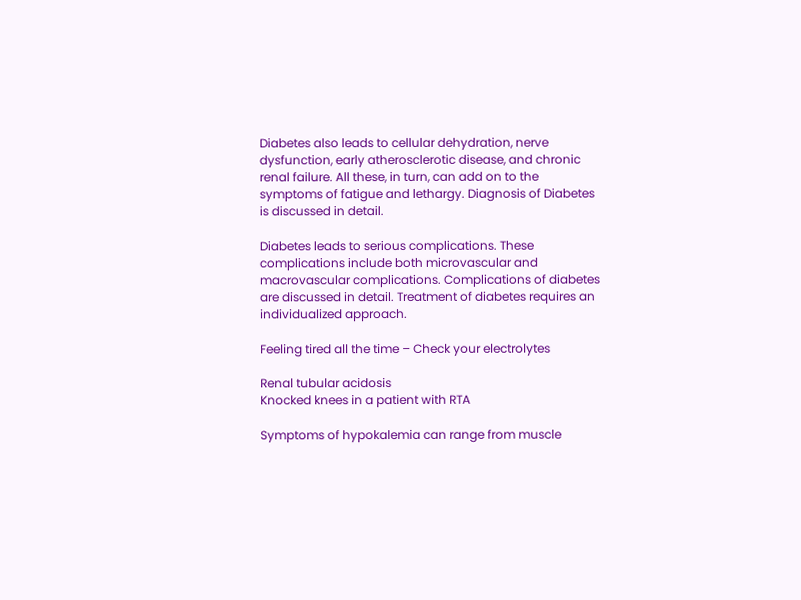Diabetes also leads to cellular dehydration, nerve dysfunction, early atherosclerotic disease, and chronic renal failure. All these, in turn, can add on to the symptoms of fatigue and lethargy. Diagnosis of Diabetes is discussed in detail.

Diabetes leads to serious complications. These complications include both microvascular and macrovascular complications. Complications of diabetes are discussed in detail. Treatment of diabetes requires an individualized approach.

Feeling tired all the time – Check your electrolytes

Renal tubular acidosis
Knocked knees in a patient with RTA

Symptoms of hypokalemia can range from muscle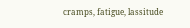cramps, fatigue, lassitude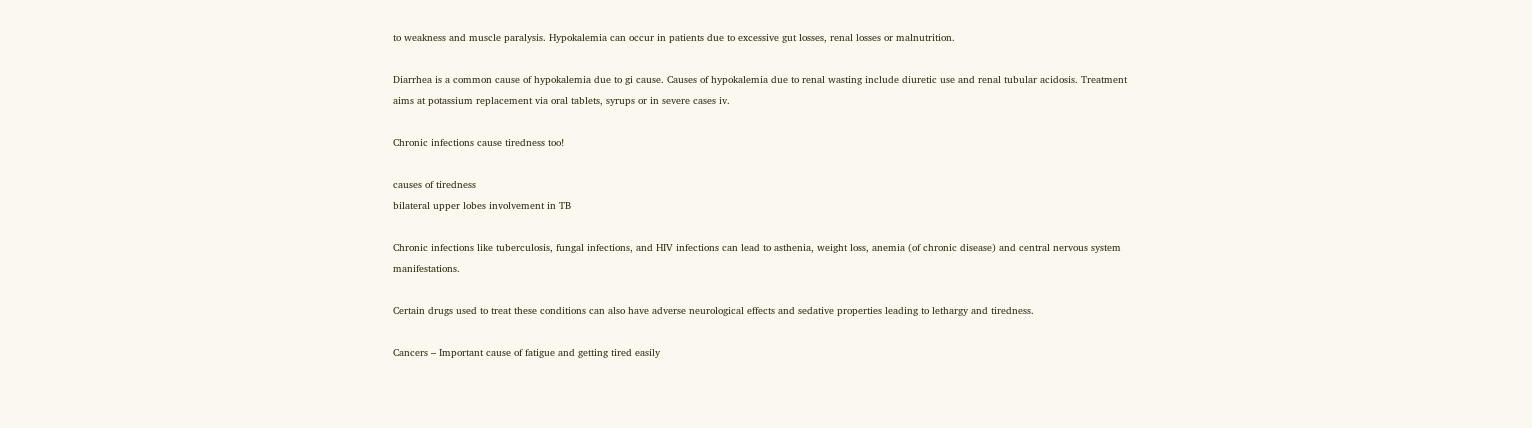to weakness and muscle paralysis. Hypokalemia can occur in patients due to excessive gut losses, renal losses or malnutrition.

Diarrhea is a common cause of hypokalemia due to gi cause. Causes of hypokalemia due to renal wasting include diuretic use and renal tubular acidosis. Treatment aims at potassium replacement via oral tablets, syrups or in severe cases iv.

Chronic infections cause tiredness too!

causes of tiredness
bilateral upper lobes involvement in TB

Chronic infections like tuberculosis, fungal infections, and HIV infections can lead to asthenia, weight loss, anemia (of chronic disease) and central nervous system manifestations.

Certain drugs used to treat these conditions can also have adverse neurological effects and sedative properties leading to lethargy and tiredness.

Cancers – Important cause of fatigue and getting tired easily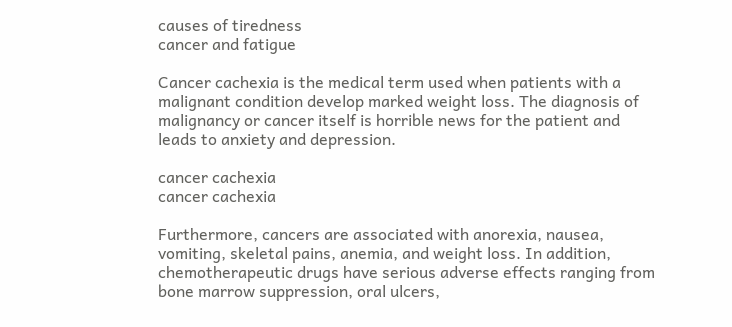causes of tiredness
cancer and fatigue

Cancer cachexia is the medical term used when patients with a malignant condition develop marked weight loss. The diagnosis of malignancy or cancer itself is horrible news for the patient and leads to anxiety and depression.

cancer cachexia
cancer cachexia

Furthermore, cancers are associated with anorexia, nausea, vomiting, skeletal pains, anemia, and weight loss. In addition, chemotherapeutic drugs have serious adverse effects ranging from bone marrow suppression, oral ulcers,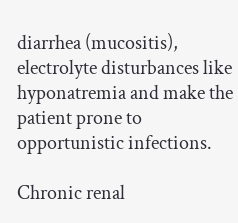diarrhea (mucositis), electrolyte disturbances like hyponatremia and make the patient prone to opportunistic infections.

Chronic renal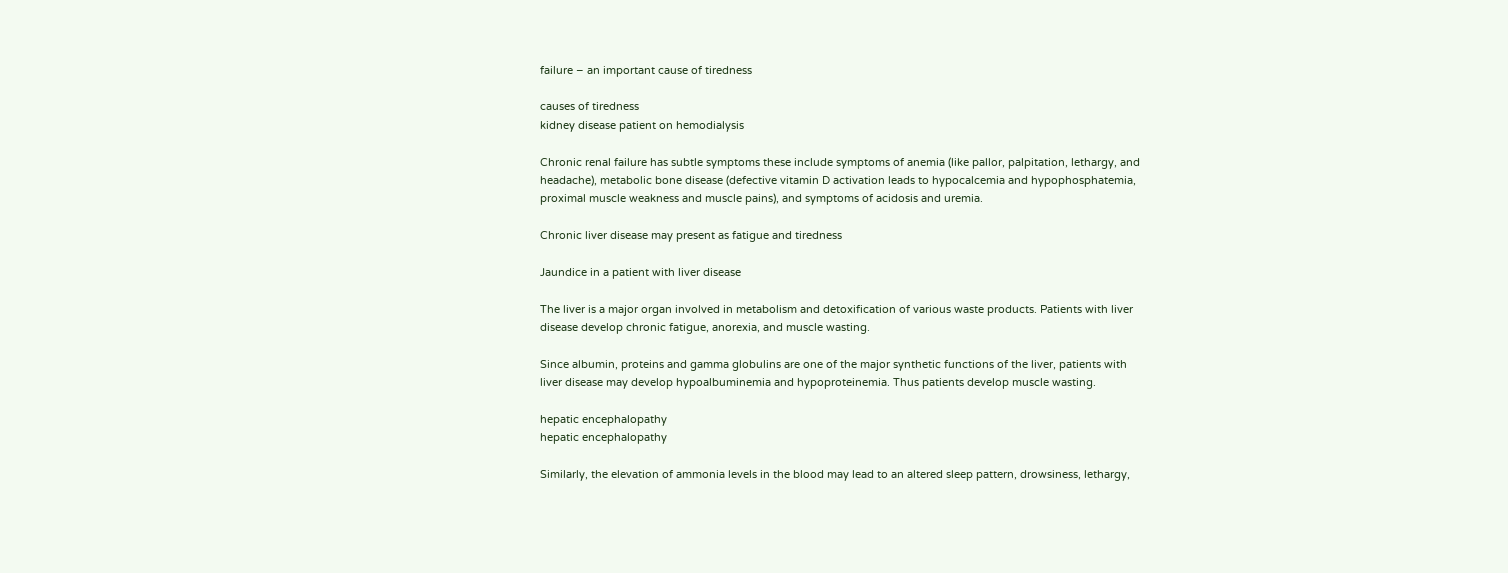failure – an important cause of tiredness

causes of tiredness
kidney disease patient on hemodialysis

Chronic renal failure has subtle symptoms these include symptoms of anemia (like pallor, palpitation, lethargy, and headache), metabolic bone disease (defective vitamin D activation leads to hypocalcemia and hypophosphatemia, proximal muscle weakness and muscle pains), and symptoms of acidosis and uremia.

Chronic liver disease may present as fatigue and tiredness

Jaundice in a patient with liver disease

The liver is a major organ involved in metabolism and detoxification of various waste products. Patients with liver disease develop chronic fatigue, anorexia, and muscle wasting.

Since albumin, proteins and gamma globulins are one of the major synthetic functions of the liver, patients with liver disease may develop hypoalbuminemia and hypoproteinemia. Thus patients develop muscle wasting.

hepatic encephalopathy
hepatic encephalopathy

Similarly, the elevation of ammonia levels in the blood may lead to an altered sleep pattern, drowsiness, lethargy,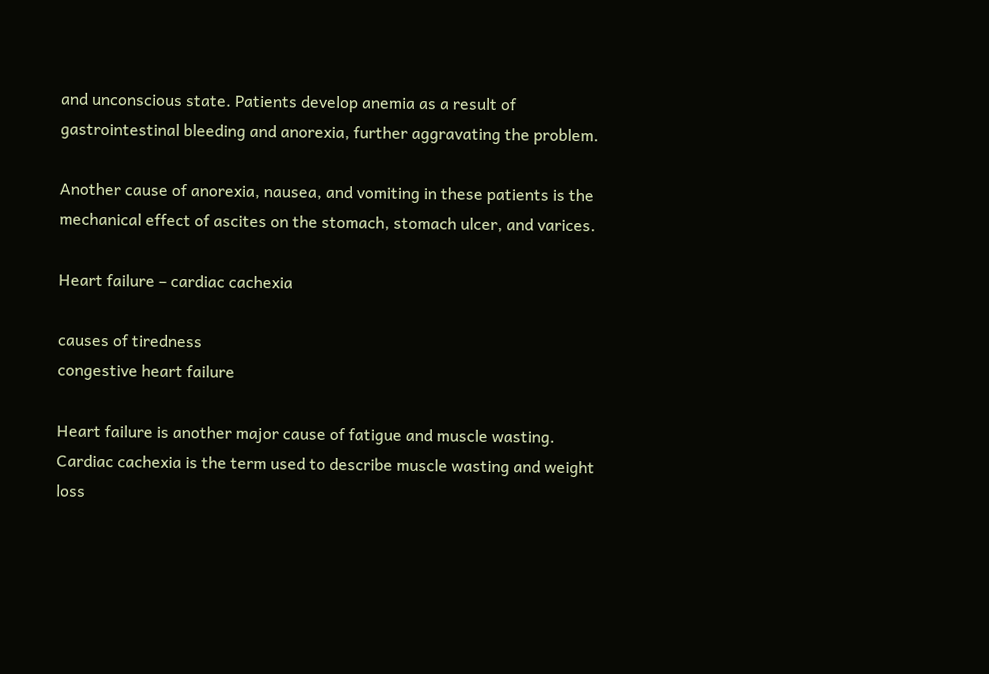and unconscious state. Patients develop anemia as a result of gastrointestinal bleeding and anorexia, further aggravating the problem.

Another cause of anorexia, nausea, and vomiting in these patients is the mechanical effect of ascites on the stomach, stomach ulcer, and varices.

Heart failure – cardiac cachexia

causes of tiredness
congestive heart failure

Heart failure is another major cause of fatigue and muscle wasting. Cardiac cachexia is the term used to describe muscle wasting and weight loss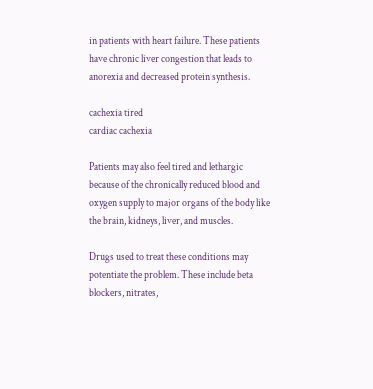in patients with heart failure. These patients have chronic liver congestion that leads to anorexia and decreased protein synthesis.

cachexia tired
cardiac cachexia

Patients may also feel tired and lethargic because of the chronically reduced blood and oxygen supply to major organs of the body like the brain, kidneys, liver, and muscles.

Drugs used to treat these conditions may potentiate the problem. These include beta blockers, nitrates,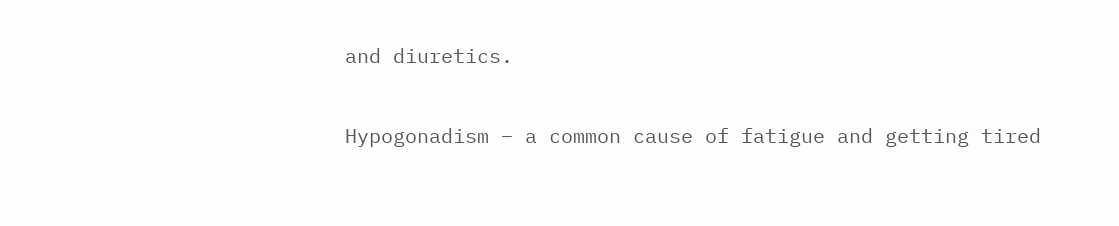and diuretics.

Hypogonadism – a common cause of fatigue and getting tired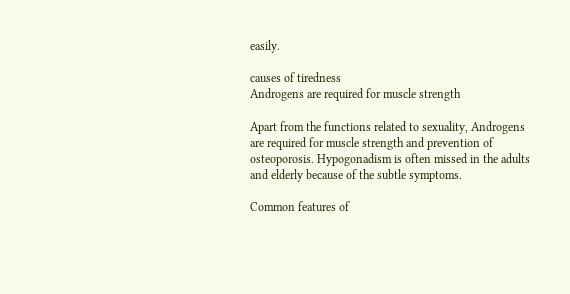easily.

causes of tiredness
Androgens are required for muscle strength

Apart from the functions related to sexuality, Androgens are required for muscle strength and prevention of osteoporosis. Hypogonadism is often missed in the adults and elderly because of the subtle symptoms.

Common features of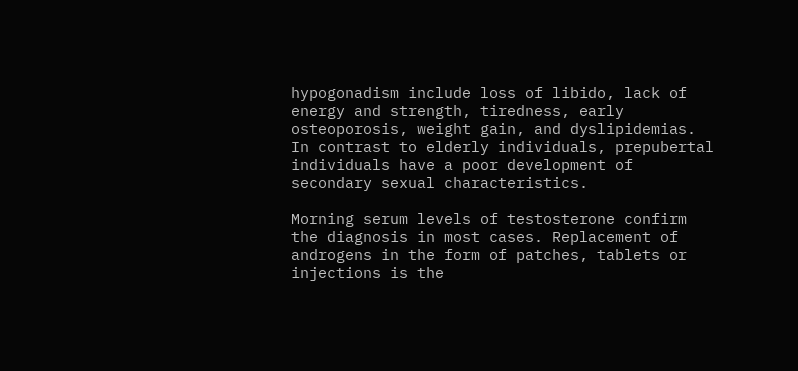hypogonadism include loss of libido, lack of energy and strength, tiredness, early osteoporosis, weight gain, and dyslipidemias. In contrast to elderly individuals, prepubertal individuals have a poor development of secondary sexual characteristics.

Morning serum levels of testosterone confirm the diagnosis in most cases. Replacement of androgens in the form of patches, tablets or injections is the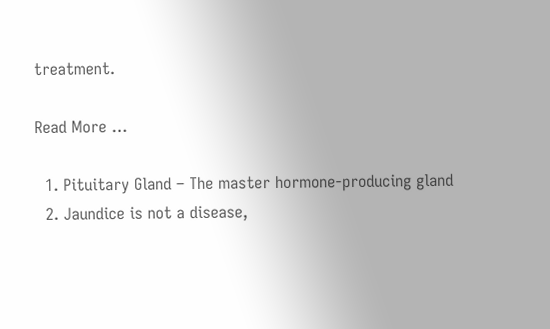treatment.

Read More …

  1. Pituitary Gland – The master hormone-producing gland
  2. Jaundice is not a disease,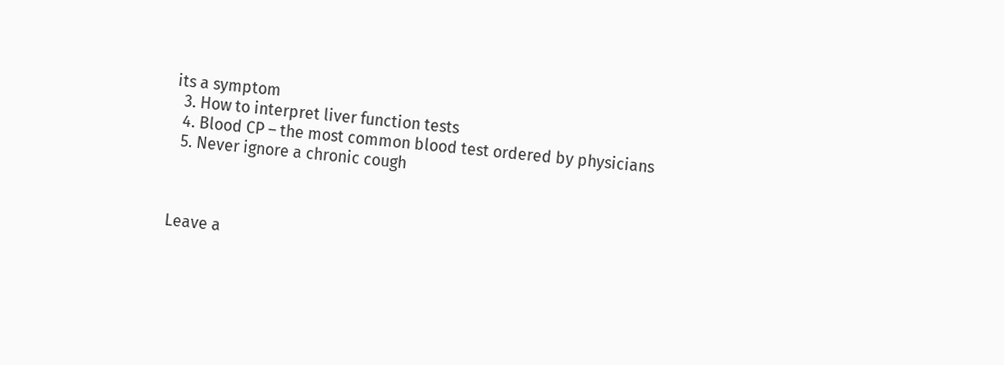its a symptom
  3. How to interpret liver function tests
  4. Blood CP – the most common blood test ordered by physicians
  5. Never ignore a chronic cough



Leave a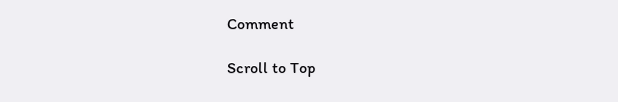Comment

Scroll to Top